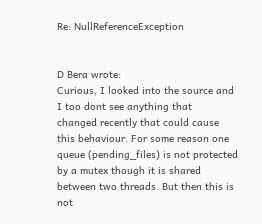Re: NullReferenceException


D Bera wrote:
Curious, I looked into the source and I too dont see anything that
changed recently that could cause this behaviour. For some reason one
queue (pending_files) is not protected by a mutex though it is shared
between two threads. But then this is not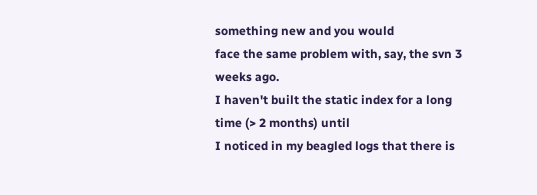something new and you would
face the same problem with, say, the svn 3 weeks ago.
I haven't built the static index for a long time (> 2 months) until
I noticed in my beagled logs that there is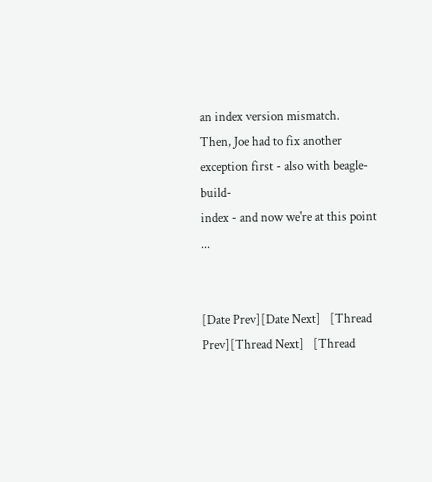an index version mismatch.
Then, Joe had to fix another exception first - also with beagle-build-
index - and now we're at this point ...


[Date Prev][Date Next]   [Thread Prev][Thread Next]   [Thread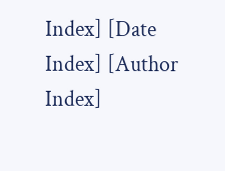Index] [Date Index] [Author Index]